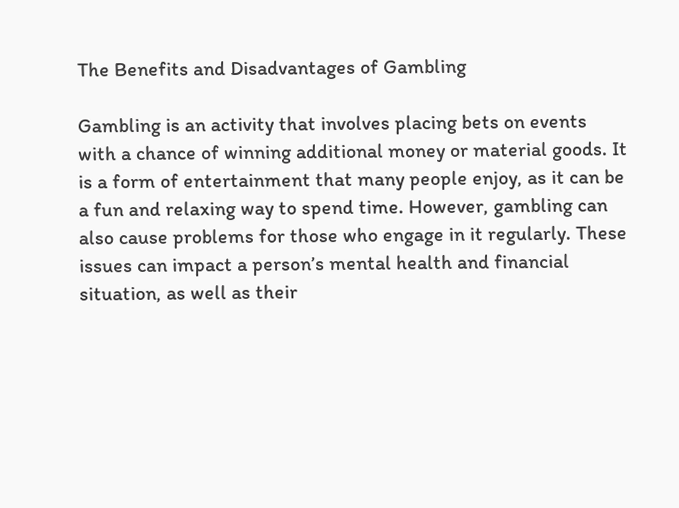The Benefits and Disadvantages of Gambling

Gambling is an activity that involves placing bets on events with a chance of winning additional money or material goods. It is a form of entertainment that many people enjoy, as it can be a fun and relaxing way to spend time. However, gambling can also cause problems for those who engage in it regularly. These issues can impact a person’s mental health and financial situation, as well as their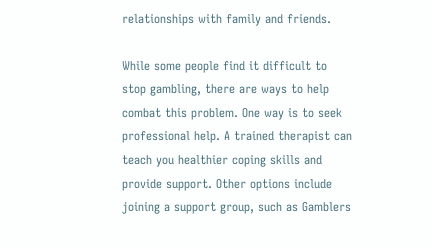relationships with family and friends.

While some people find it difficult to stop gambling, there are ways to help combat this problem. One way is to seek professional help. A trained therapist can teach you healthier coping skills and provide support. Other options include joining a support group, such as Gamblers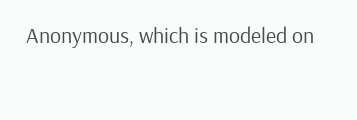Anonymous, which is modeled on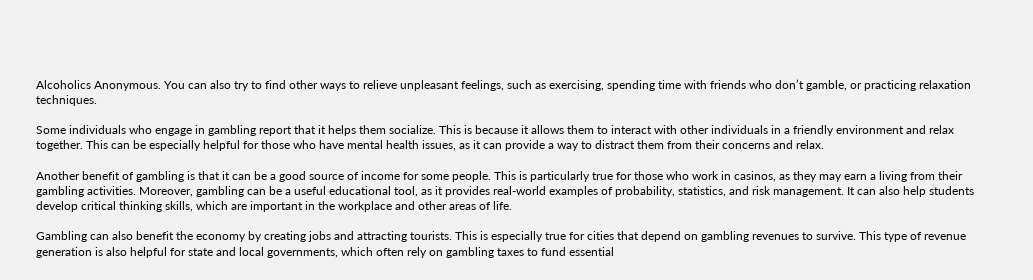Alcoholics Anonymous. You can also try to find other ways to relieve unpleasant feelings, such as exercising, spending time with friends who don’t gamble, or practicing relaxation techniques.

Some individuals who engage in gambling report that it helps them socialize. This is because it allows them to interact with other individuals in a friendly environment and relax together. This can be especially helpful for those who have mental health issues, as it can provide a way to distract them from their concerns and relax.

Another benefit of gambling is that it can be a good source of income for some people. This is particularly true for those who work in casinos, as they may earn a living from their gambling activities. Moreover, gambling can be a useful educational tool, as it provides real-world examples of probability, statistics, and risk management. It can also help students develop critical thinking skills, which are important in the workplace and other areas of life.

Gambling can also benefit the economy by creating jobs and attracting tourists. This is especially true for cities that depend on gambling revenues to survive. This type of revenue generation is also helpful for state and local governments, which often rely on gambling taxes to fund essential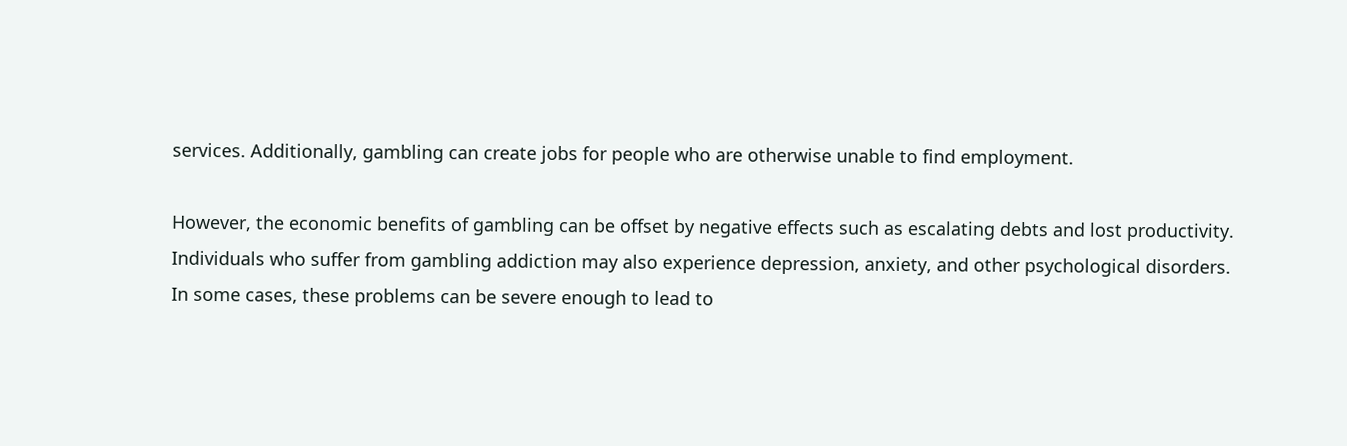services. Additionally, gambling can create jobs for people who are otherwise unable to find employment.

However, the economic benefits of gambling can be offset by negative effects such as escalating debts and lost productivity. Individuals who suffer from gambling addiction may also experience depression, anxiety, and other psychological disorders. In some cases, these problems can be severe enough to lead to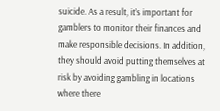suicide. As a result, it’s important for gamblers to monitor their finances and make responsible decisions. In addition, they should avoid putting themselves at risk by avoiding gambling in locations where there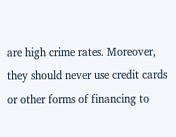are high crime rates. Moreover, they should never use credit cards or other forms of financing to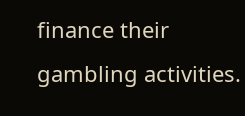finance their gambling activities.